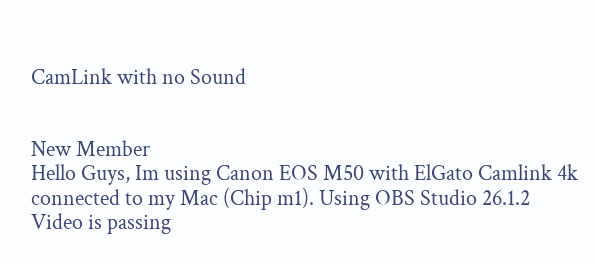CamLink with no Sound


New Member
Hello Guys, Im using Canon EOS M50 with ElGato Camlink 4k connected to my Mac (Chip m1). Using OBS Studio 26.1.2
Video is passing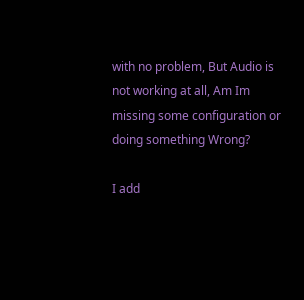with no problem, But Audio is not working at all, Am Im missing some configuration or doing something Wrong?

I add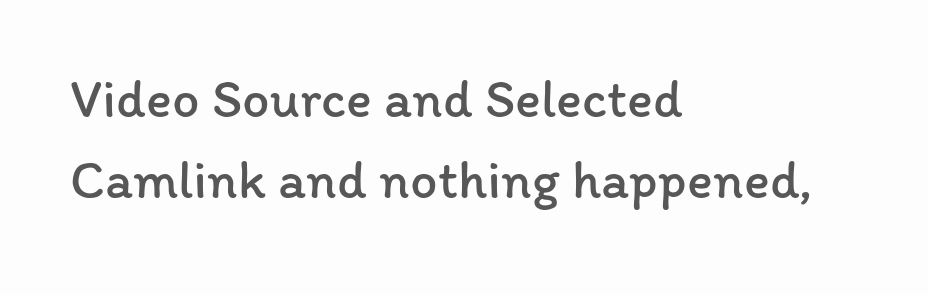Video Source and Selected Camlink and nothing happened,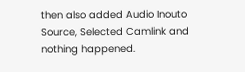then also added Audio Inouto Source, Selected Camlink and nothing happened.